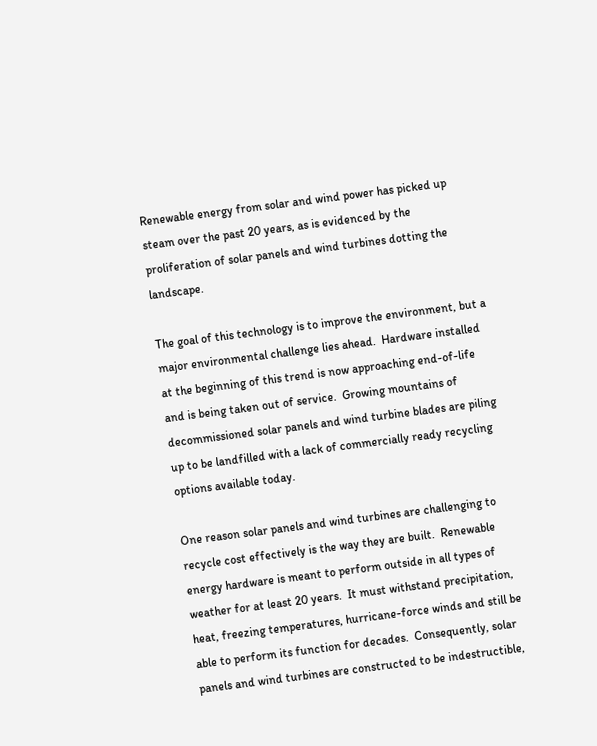Renewable energy from solar and wind power has picked up steam over the past 20 years, as is evidenced by the proliferation of solar panels and wind turbines dotting the landscape.

The goal of this technology is to improve the environment, but a major environmental challenge lies ahead.  Hardware installed at the beginning of this trend is now approaching end-of-life and is being taken out of service.  Growing mountains of decommissioned solar panels and wind turbine blades are piling up to be landfilled with a lack of commercially ready recycling options available today.

One reason solar panels and wind turbines are challenging to recycle cost effectively is the way they are built.  Renewable energy hardware is meant to perform outside in all types of weather for at least 20 years.  It must withstand precipitation, heat, freezing temperatures, hurricane-force winds and still be able to perform its function for decades.  Consequently, solar panels and wind turbines are constructed to be indestructible,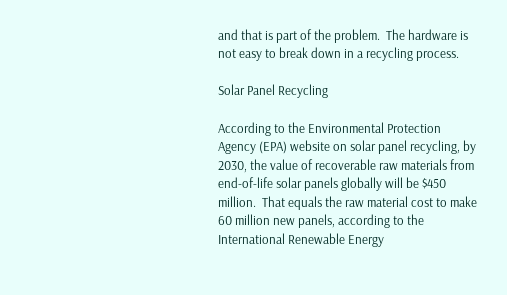and that is part of the problem.  The hardware is not easy to break down in a recycling process.

Solar Panel Recycling

According to the Environmental Protection Agency (EPA) website on solar panel recycling, by 2030, the value of recoverable raw materials from end-of-life solar panels globally will be $450 million.  That equals the raw material cost to make 60 million new panels, according to the International Renewable Energy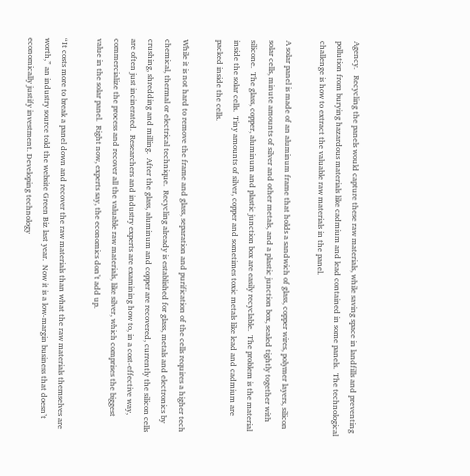Agency.   Recycling the panels would capture these raw materials, while saving space in landfills and preventing pollution from burying hazardous materials like cadmium and lead contained in some panels.  The technological challenge is how to extract the valuable raw materials in the panel.

A solar panel is made of an aluminum frame that holds a sandwich of glass, copper wires, polymer layers, silicon solar cells, minute amounts of silver and other metals, and a plastic junction box, sealed tightly together with silicone.  The glass, copper, aluminum and plastic junction box are easily recyclable.  The problem is the material inside the solar cells.  Tiny amounts of silver, copper and sometimes toxic metals like lead and cadmium are packed inside the cells.

While it is not hard to remove the frame and glass, separation and purification of the cells requires a higher tech chemical, thermal or electrical technique.  Recycling already is established for glass, metals and electronics by crushing, shredding and milling.  After the glass, aluminum and copper are recovered, currently the silicon cells are often just incinerated.  Researchers and industry experts are examining how to, in a cost-effective way, commercialize the process and recover all the valuable raw materials, like silver, which comprises the biggest value in the solar panel.  Right now, experts say, the economics don’t add up.

“It costs more to break a panel down and recover the raw materials than what the raw materials themselves are worth,” an industry source told the website Green Biz last year.  Now it is a low-margin business that doesn’t economically justify investment. Developing technology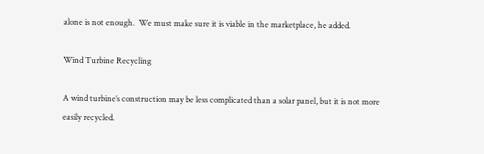alone is not enough.  We must make sure it is viable in the marketplace, he added.

Wind Turbine Recycling

A wind turbine’s construction may be less complicated than a solar panel, but it is not more easily recycled.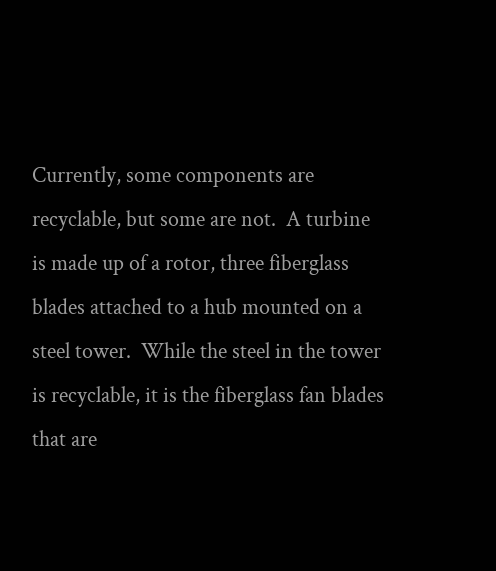Currently, some components are recyclable, but some are not.  A turbine is made up of a rotor, three fiberglass blades attached to a hub mounted on a steel tower.  While the steel in the tower is recyclable, it is the fiberglass fan blades that are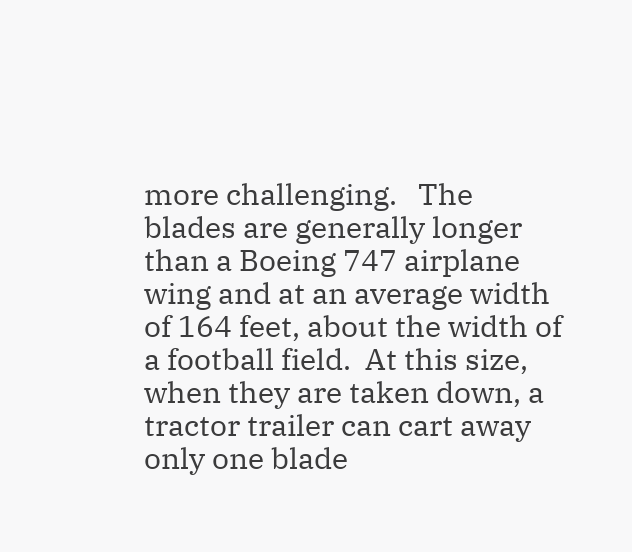more challenging.   The blades are generally longer than a Boeing 747 airplane wing and at an average width of 164 feet, about the width of a football field.  At this size, when they are taken down, a tractor trailer can cart away only one blade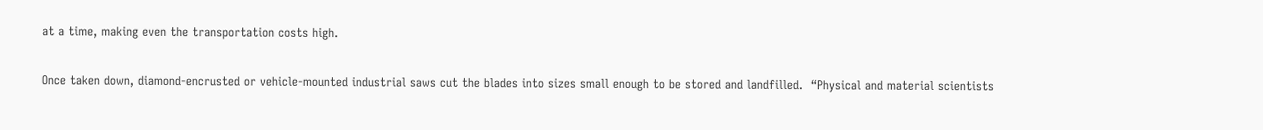at a time, making even the transportation costs high.

Once taken down, diamond-encrusted or vehicle-mounted industrial saws cut the blades into sizes small enough to be stored and landfilled.  “Physical and material scientists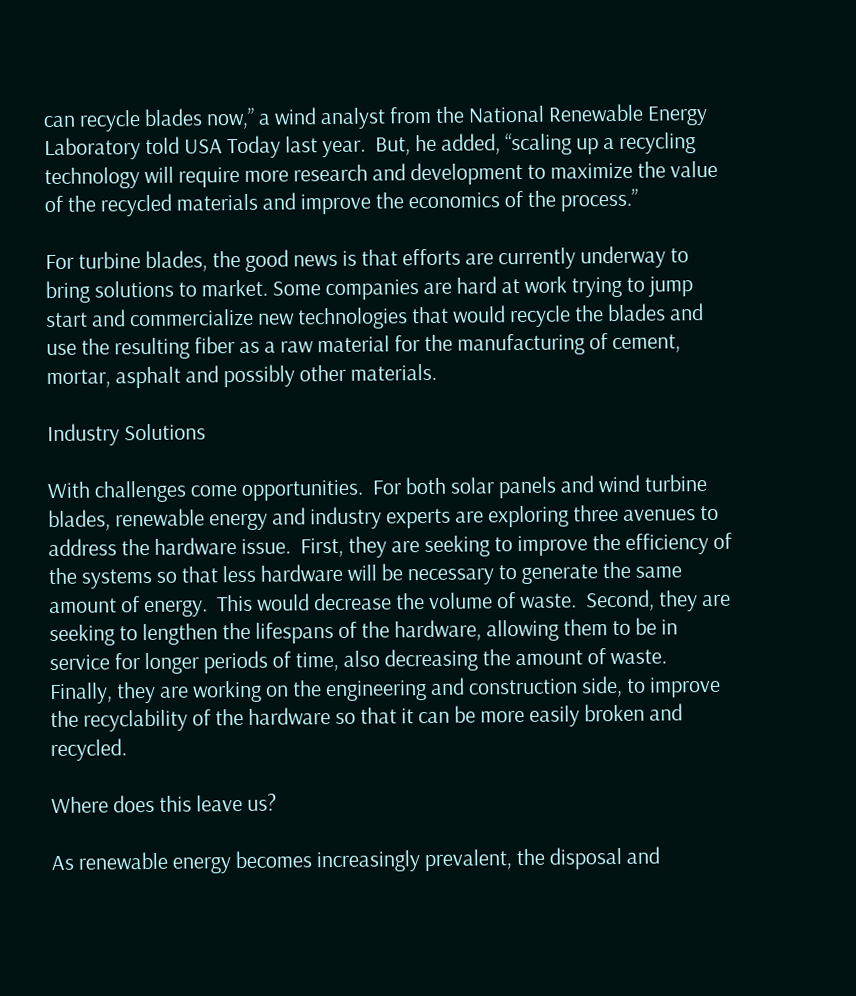can recycle blades now,” a wind analyst from the National Renewable Energy Laboratory told USA Today last year.  But, he added, “scaling up a recycling technology will require more research and development to maximize the value of the recycled materials and improve the economics of the process.”

For turbine blades, the good news is that efforts are currently underway to bring solutions to market. Some companies are hard at work trying to jump start and commercialize new technologies that would recycle the blades and use the resulting fiber as a raw material for the manufacturing of cement, mortar, asphalt and possibly other materials.

Industry Solutions

With challenges come opportunities.  For both solar panels and wind turbine blades, renewable energy and industry experts are exploring three avenues to address the hardware issue.  First, they are seeking to improve the efficiency of the systems so that less hardware will be necessary to generate the same amount of energy.  This would decrease the volume of waste.  Second, they are seeking to lengthen the lifespans of the hardware, allowing them to be in service for longer periods of time, also decreasing the amount of waste.  Finally, they are working on the engineering and construction side, to improve the recyclability of the hardware so that it can be more easily broken and recycled.

Where does this leave us?

As renewable energy becomes increasingly prevalent, the disposal and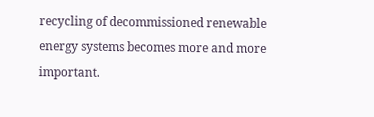recycling of decommissioned renewable energy systems becomes more and more important.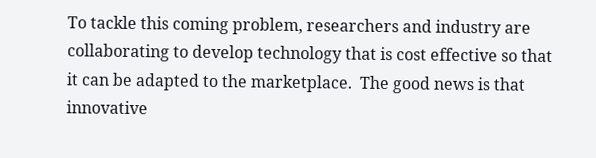To tackle this coming problem, researchers and industry are collaborating to develop technology that is cost effective so that it can be adapted to the marketplace.  The good news is that innovative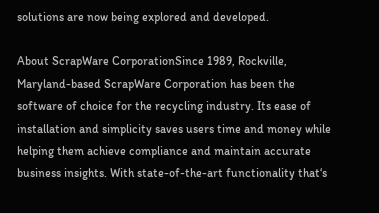solutions are now being explored and developed.

About ScrapWare CorporationSince 1989, Rockville, Maryland-based ScrapWare Corporation has been the software of choice for the recycling industry. Its ease of installation and simplicity saves users time and money while helping them achieve compliance and maintain accurate business insights. With state-of-the-art functionality that‘s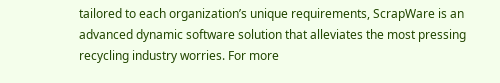tailored to each organization’s unique requirements, ScrapWare is an advanced dynamic software solution that alleviates the most pressing recycling industry worries. For more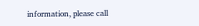information, please call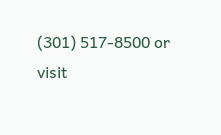(301) 517-8500 or visit